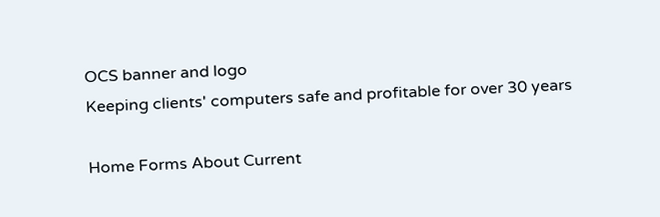OCS banner and logo
Keeping clients' computers safe and profitable for over 30 years

Home Forms About Current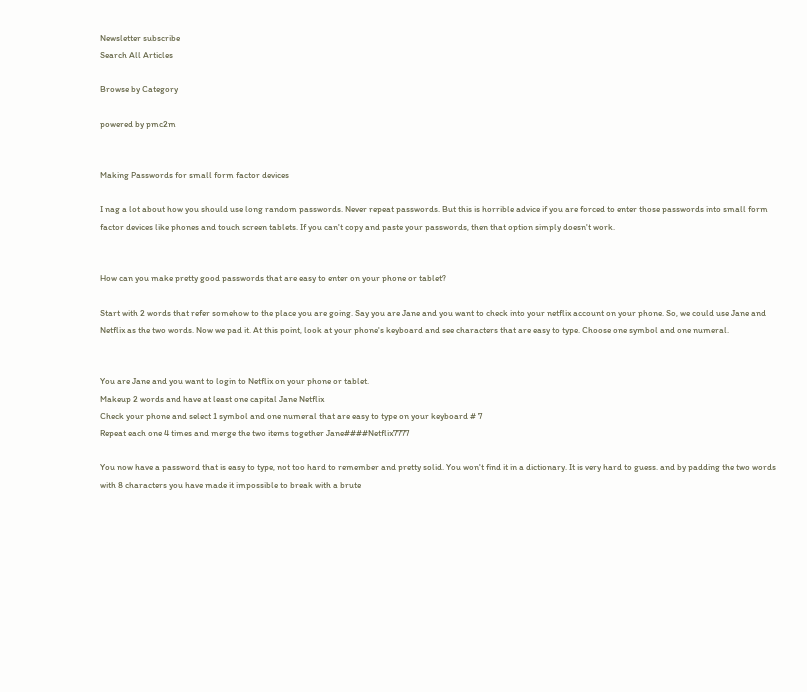Newsletter subscribe
Search All Articles

Browse by Category

powered by pmc2m


Making Passwords for small form factor devices

I nag a lot about how you should use long random passwords. Never repeat passwords. But this is horrible advice if you are forced to enter those passwords into small form factor devices like phones and touch screen tablets. If you can't copy and paste your passwords, then that option simply doesn't work.


How can you make pretty good passwords that are easy to enter on your phone or tablet?

Start with 2 words that refer somehow to the place you are going. Say you are Jane and you want to check into your netflix account on your phone. So, we could use Jane and Netflix as the two words. Now we pad it. At this point, look at your phone's keyboard and see characters that are easy to type. Choose one symbol and one numeral.


You are Jane and you want to login to Netflix on your phone or tablet.
Makeup 2 words and have at least one capital Jane Netflix
Check your phone and select 1 symbol and one numeral that are easy to type on your keyboard # 7
Repeat each one 4 times and merge the two items together Jane####Netflix7777

You now have a password that is easy to type, not too hard to remember and pretty solid. You won't find it in a dictionary. It is very hard to guess. and by padding the two words with 8 characters you have made it impossible to break with a brute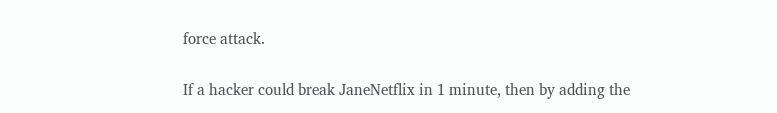force attack.

If a hacker could break JaneNetflix in 1 minute, then by adding the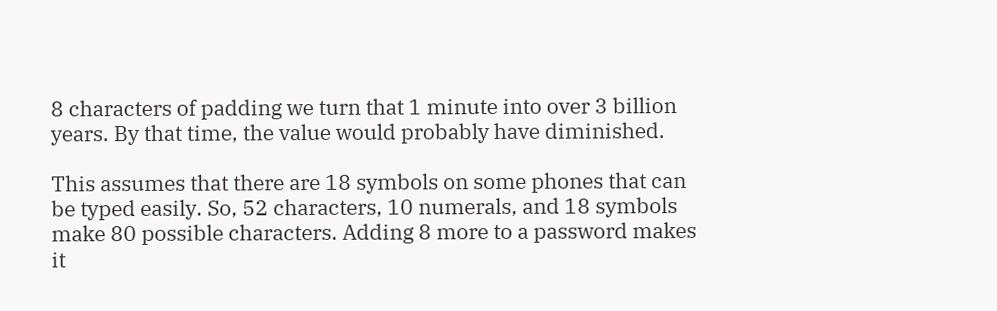8 characters of padding we turn that 1 minute into over 3 billion years. By that time, the value would probably have diminished.

This assumes that there are 18 symbols on some phones that can be typed easily. So, 52 characters, 10 numerals, and 18 symbols make 80 possible characters. Adding 8 more to a password makes it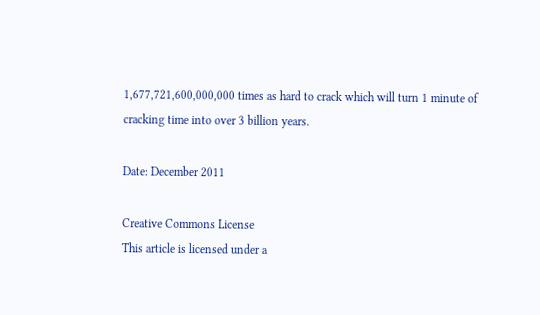1,677,721,600,000,000 times as hard to crack which will turn 1 minute of cracking time into over 3 billion years.

Date: December 2011

Creative Commons License
This article is licensed under a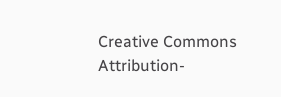Creative Commons Attribution-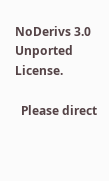NoDerivs 3.0 Unported License.

  Please direct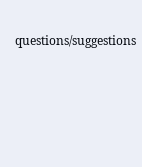questions/suggestions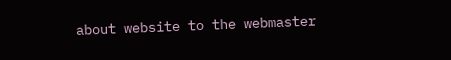about website to the webmaster